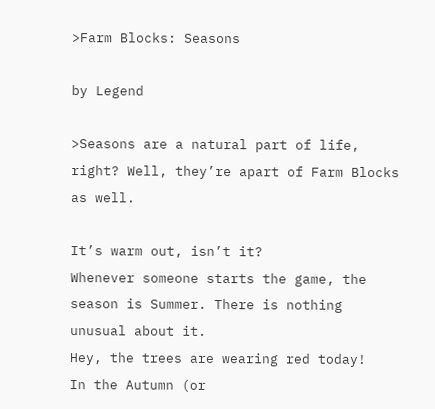>Farm Blocks: Seasons

by Legend

>Seasons are a natural part of life, right? Well, they’re apart of Farm Blocks as well.

It’s warm out, isn’t it?
Whenever someone starts the game, the season is Summer. There is nothing unusual about it.
Hey, the trees are wearing red today!
In the Autumn (or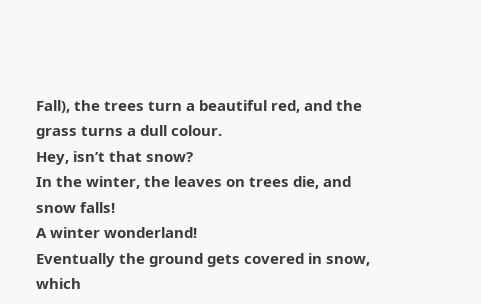Fall), the trees turn a beautiful red, and the grass turns a dull colour.
Hey, isn’t that snow?
In the winter, the leaves on trees die, and snow falls!
A winter wonderland!
Eventually the ground gets covered in snow, which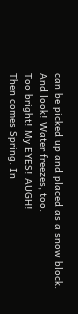can be picked up and placed as a snow block.
And look! Water freezes, too.
Too bright! My EYES! AUGH!
Then comes Spring. In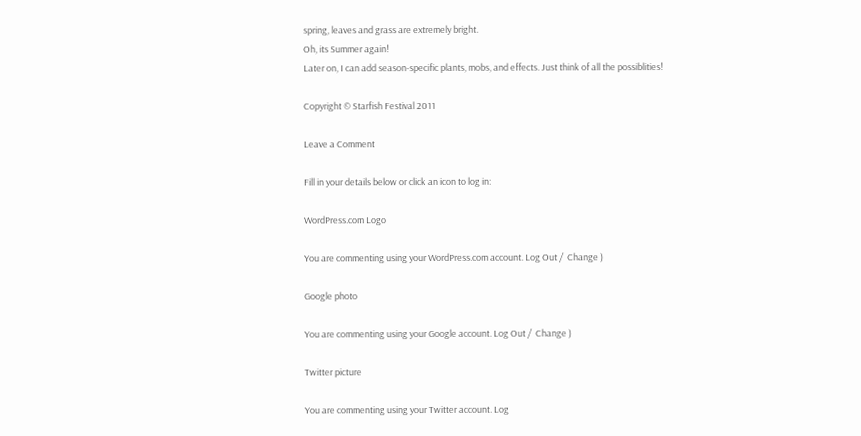spring, leaves and grass are extremely bright.
Oh, its Summer again!
Later on, I can add season-specific plants, mobs, and effects. Just think of all the possiblities!

Copyright © Starfish Festival 2011

Leave a Comment

Fill in your details below or click an icon to log in:

WordPress.com Logo

You are commenting using your WordPress.com account. Log Out /  Change )

Google photo

You are commenting using your Google account. Log Out /  Change )

Twitter picture

You are commenting using your Twitter account. Log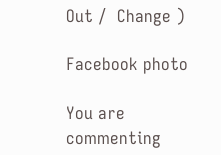Out /  Change )

Facebook photo

You are commenting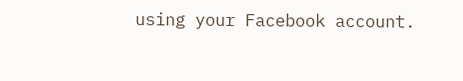using your Facebook account.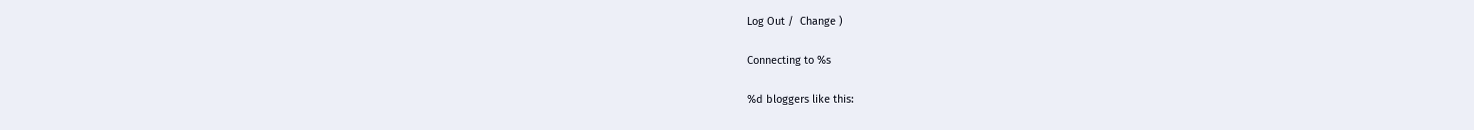Log Out /  Change )

Connecting to %s

%d bloggers like this: